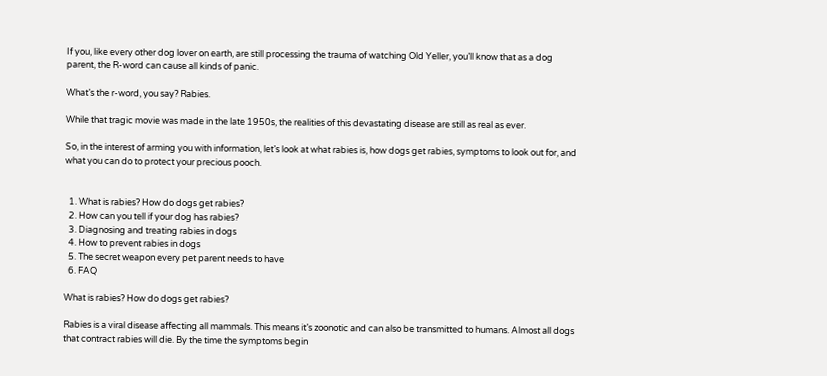If you, like every other dog lover on earth, are still processing the trauma of watching Old Yeller, you’ll know that as a dog parent, the R-word can cause all kinds of panic.

What’s the r-word, you say? Rabies.

While that tragic movie was made in the late 1950s, the realities of this devastating disease are still as real as ever.

So, in the interest of arming you with information, let’s look at what rabies is, how dogs get rabies, symptoms to look out for, and what you can do to protect your precious pooch.


  1. What is rabies? How do dogs get rabies?
  2. How can you tell if your dog has rabies?
  3. Diagnosing and treating rabies in dogs
  4. How to prevent rabies in dogs
  5. The secret weapon every pet parent needs to have
  6. FAQ

What is rabies? How do dogs get rabies?

Rabies is a viral disease affecting all mammals. This means it’s zoonotic and can also be transmitted to humans. Almost all dogs that contract rabies will die. By the time the symptoms begin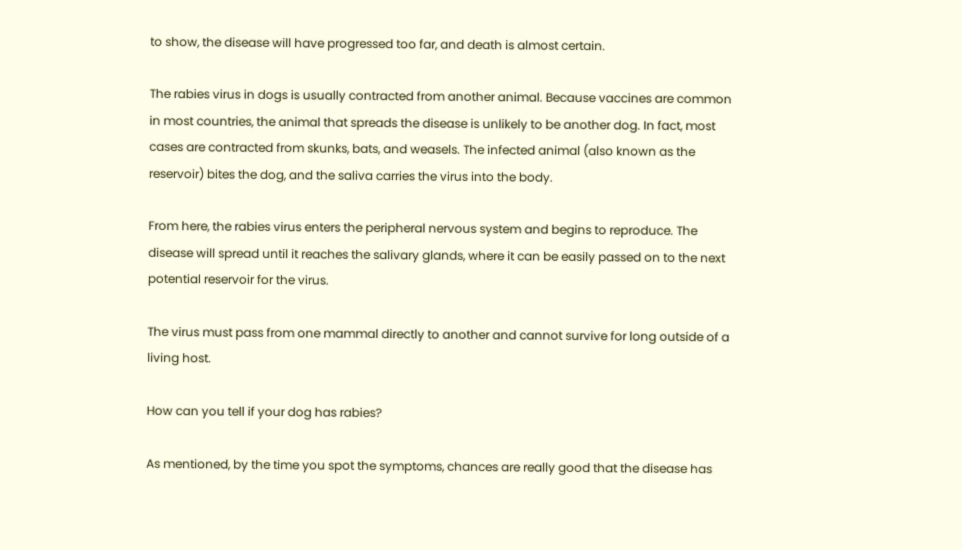to show, the disease will have progressed too far, and death is almost certain.

The rabies virus in dogs is usually contracted from another animal. Because vaccines are common in most countries, the animal that spreads the disease is unlikely to be another dog. In fact, most cases are contracted from skunks, bats, and weasels. The infected animal (also known as the reservoir) bites the dog, and the saliva carries the virus into the body.

From here, the rabies virus enters the peripheral nervous system and begins to reproduce. The disease will spread until it reaches the salivary glands, where it can be easily passed on to the next potential reservoir for the virus.

The virus must pass from one mammal directly to another and cannot survive for long outside of a living host.

How can you tell if your dog has rabies?

As mentioned, by the time you spot the symptoms, chances are really good that the disease has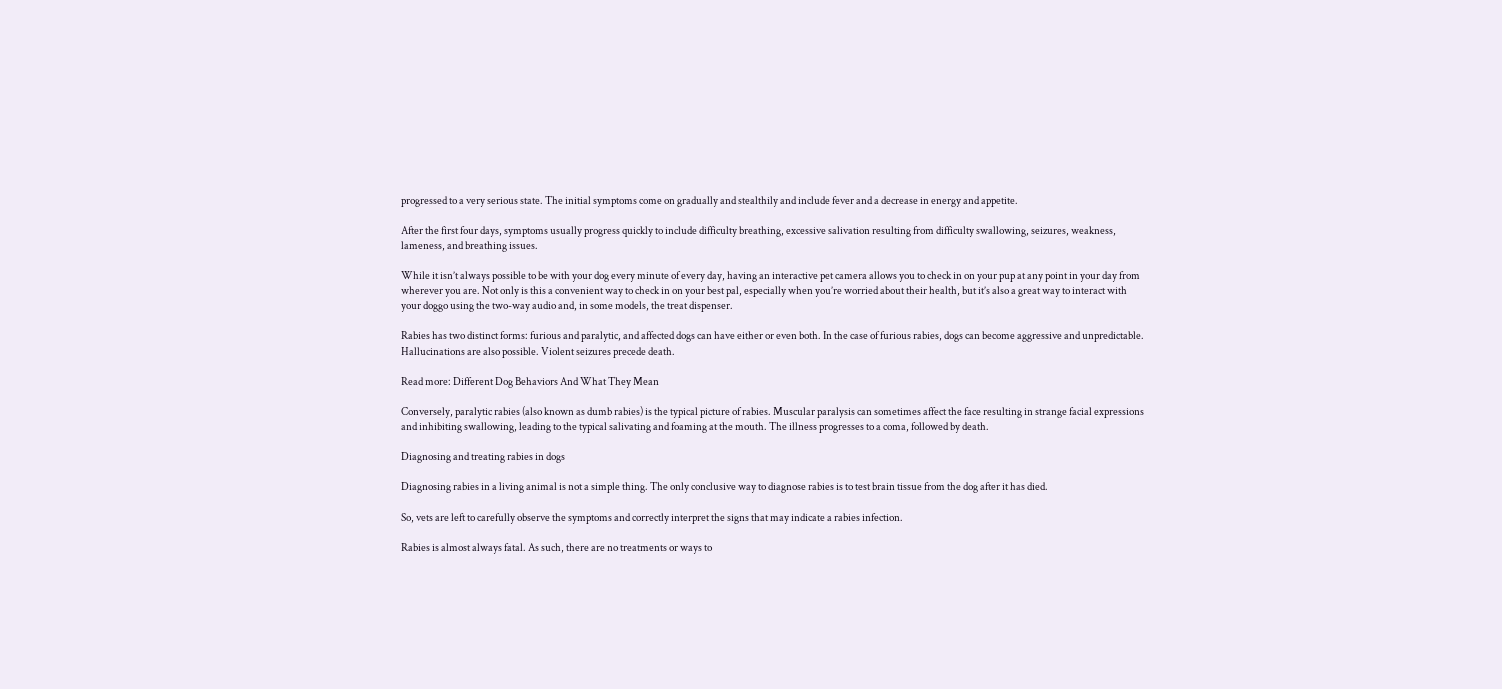progressed to a very serious state. The initial symptoms come on gradually and stealthily and include fever and a decrease in energy and appetite.

After the first four days, symptoms usually progress quickly to include difficulty breathing, excessive salivation resulting from difficulty swallowing, seizures, weakness, lameness, and breathing issues.

While it isn’t always possible to be with your dog every minute of every day, having an interactive pet camera allows you to check in on your pup at any point in your day from wherever you are. Not only is this a convenient way to check in on your best pal, especially when you’re worried about their health, but it’s also a great way to interact with your doggo using the two-way audio and, in some models, the treat dispenser.

Rabies has two distinct forms: furious and paralytic, and affected dogs can have either or even both. In the case of furious rabies, dogs can become aggressive and unpredictable. Hallucinations are also possible. Violent seizures precede death.

Read more: Different Dog Behaviors And What They Mean

Conversely, paralytic rabies (also known as dumb rabies) is the typical picture of rabies. Muscular paralysis can sometimes affect the face resulting in strange facial expressions and inhibiting swallowing, leading to the typical salivating and foaming at the mouth. The illness progresses to a coma, followed by death.

Diagnosing and treating rabies in dogs

Diagnosing rabies in a living animal is not a simple thing. The only conclusive way to diagnose rabies is to test brain tissue from the dog after it has died.

So, vets are left to carefully observe the symptoms and correctly interpret the signs that may indicate a rabies infection.

Rabies is almost always fatal. As such, there are no treatments or ways to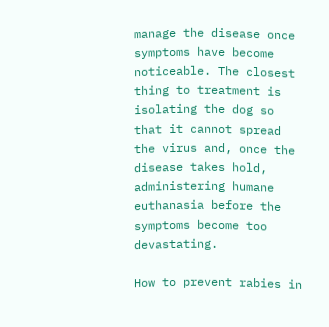manage the disease once symptoms have become noticeable. The closest thing to treatment is isolating the dog so that it cannot spread the virus and, once the disease takes hold, administering humane euthanasia before the symptoms become too devastating.

How to prevent rabies in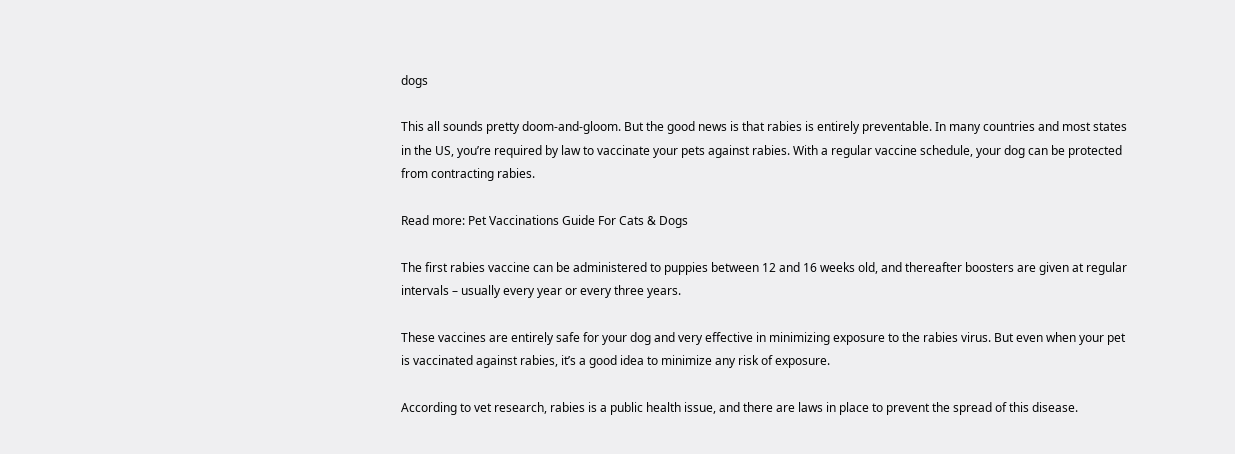dogs

This all sounds pretty doom-and-gloom. But the good news is that rabies is entirely preventable. In many countries and most states in the US, you’re required by law to vaccinate your pets against rabies. With a regular vaccine schedule, your dog can be protected from contracting rabies.

Read more: Pet Vaccinations Guide For Cats & Dogs

The first rabies vaccine can be administered to puppies between 12 and 16 weeks old, and thereafter boosters are given at regular intervals – usually every year or every three years.

These vaccines are entirely safe for your dog and very effective in minimizing exposure to the rabies virus. But even when your pet is vaccinated against rabies, it’s a good idea to minimize any risk of exposure.

According to vet research, rabies is a public health issue, and there are laws in place to prevent the spread of this disease.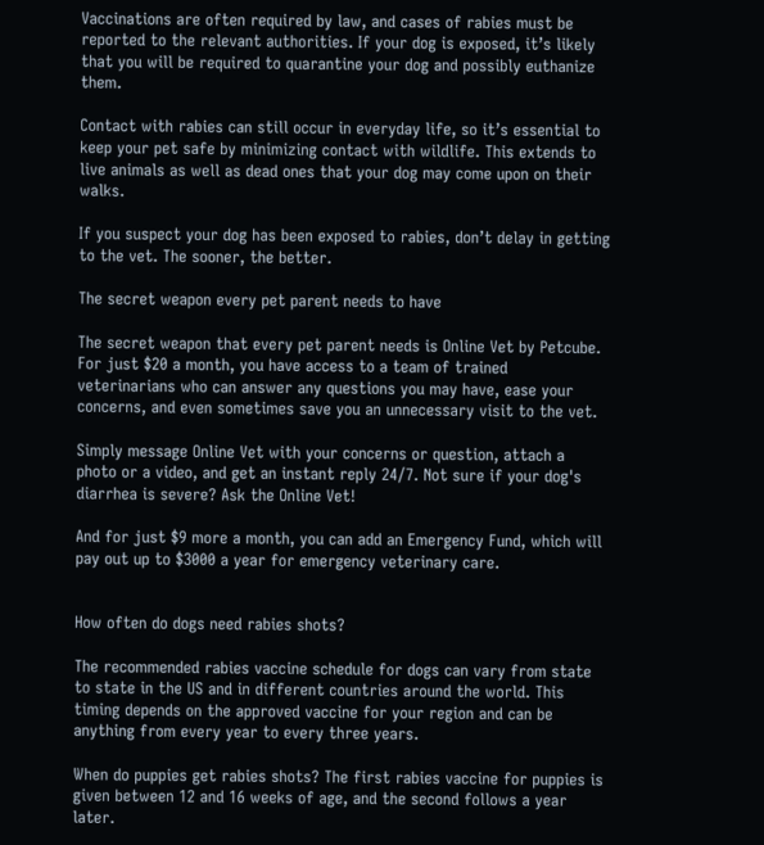Vaccinations are often required by law, and cases of rabies must be reported to the relevant authorities. If your dog is exposed, it’s likely that you will be required to quarantine your dog and possibly euthanize them.

Contact with rabies can still occur in everyday life, so it’s essential to keep your pet safe by minimizing contact with wildlife. This extends to live animals as well as dead ones that your dog may come upon on their walks.

If you suspect your dog has been exposed to rabies, don’t delay in getting to the vet. The sooner, the better.

The secret weapon every pet parent needs to have

The secret weapon that every pet parent needs is Online Vet by Petcube. For just $20 a month, you have access to a team of trained veterinarians who can answer any questions you may have, ease your concerns, and even sometimes save you an unnecessary visit to the vet.

Simply message Online Vet with your concerns or question, attach a photo or a video, and get an instant reply 24/7. Not sure if your dog's diarrhea is severe? Ask the Online Vet!

And for just $9 more a month, you can add an Emergency Fund, which will pay out up to $3000 a year for emergency veterinary care.


How often do dogs need rabies shots?

The recommended rabies vaccine schedule for dogs can vary from state to state in the US and in different countries around the world. This timing depends on the approved vaccine for your region and can be anything from every year to every three years.

When do puppies get rabies shots? The first rabies vaccine for puppies is given between 12 and 16 weeks of age, and the second follows a year later.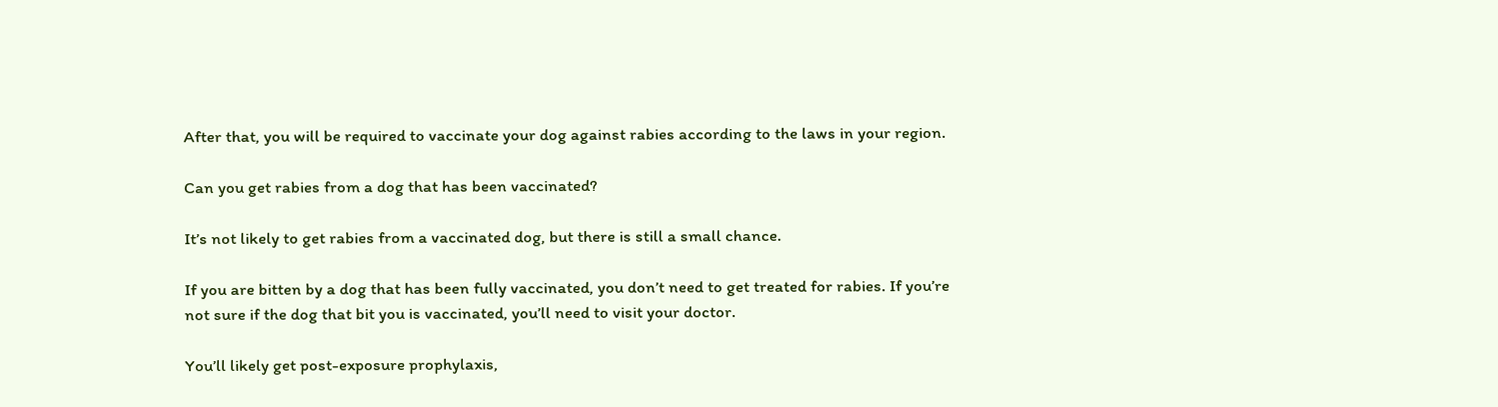After that, you will be required to vaccinate your dog against rabies according to the laws in your region.

Can you get rabies from a dog that has been vaccinated?

It’s not likely to get rabies from a vaccinated dog, but there is still a small chance.

If you are bitten by a dog that has been fully vaccinated, you don’t need to get treated for rabies. If you’re not sure if the dog that bit you is vaccinated, you’ll need to visit your doctor.

You’ll likely get post-exposure prophylaxis,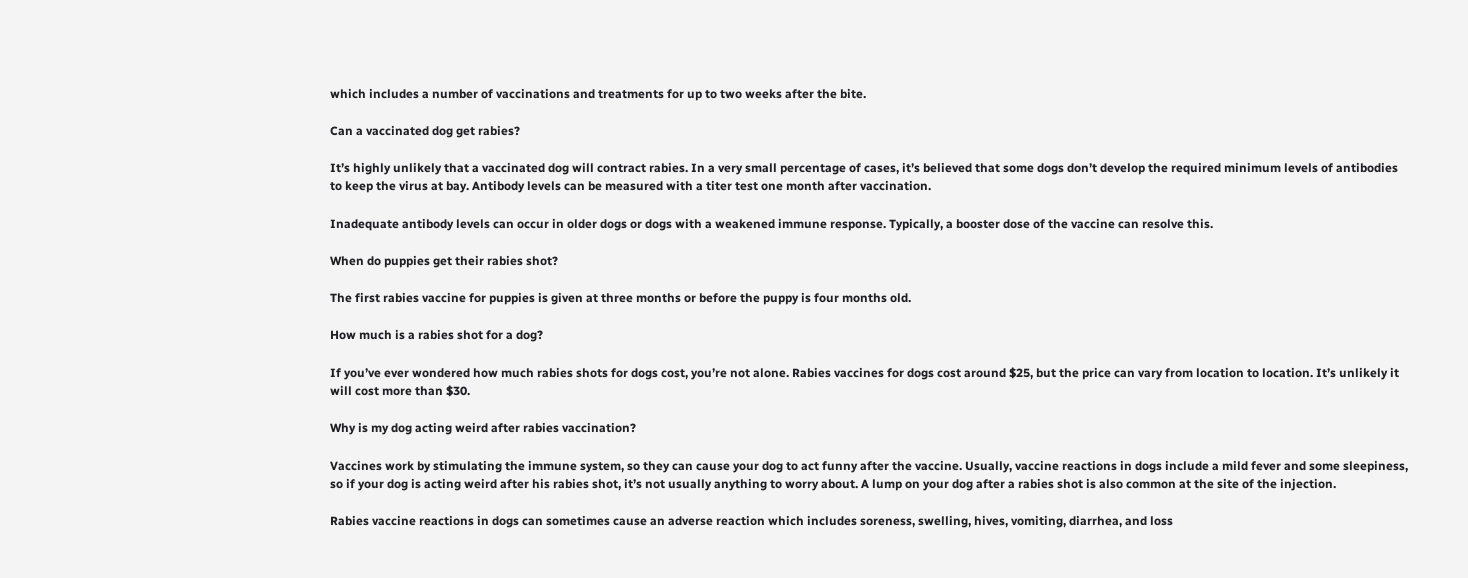which includes a number of vaccinations and treatments for up to two weeks after the bite.

Can a vaccinated dog get rabies?

It’s highly unlikely that a vaccinated dog will contract rabies. In a very small percentage of cases, it’s believed that some dogs don’t develop the required minimum levels of antibodies to keep the virus at bay. Antibody levels can be measured with a titer test one month after vaccination.

Inadequate antibody levels can occur in older dogs or dogs with a weakened immune response. Typically, a booster dose of the vaccine can resolve this.

When do puppies get their rabies shot?

The first rabies vaccine for puppies is given at three months or before the puppy is four months old.

How much is a rabies shot for a dog?

If you’ve ever wondered how much rabies shots for dogs cost, you’re not alone. Rabies vaccines for dogs cost around $25, but the price can vary from location to location. It’s unlikely it will cost more than $30.

Why is my dog acting weird after rabies vaccination?

Vaccines work by stimulating the immune system, so they can cause your dog to act funny after the vaccine. Usually, vaccine reactions in dogs include a mild fever and some sleepiness, so if your dog is acting weird after his rabies shot, it’s not usually anything to worry about. A lump on your dog after a rabies shot is also common at the site of the injection.

Rabies vaccine reactions in dogs can sometimes cause an adverse reaction which includes soreness, swelling, hives, vomiting, diarrhea, and loss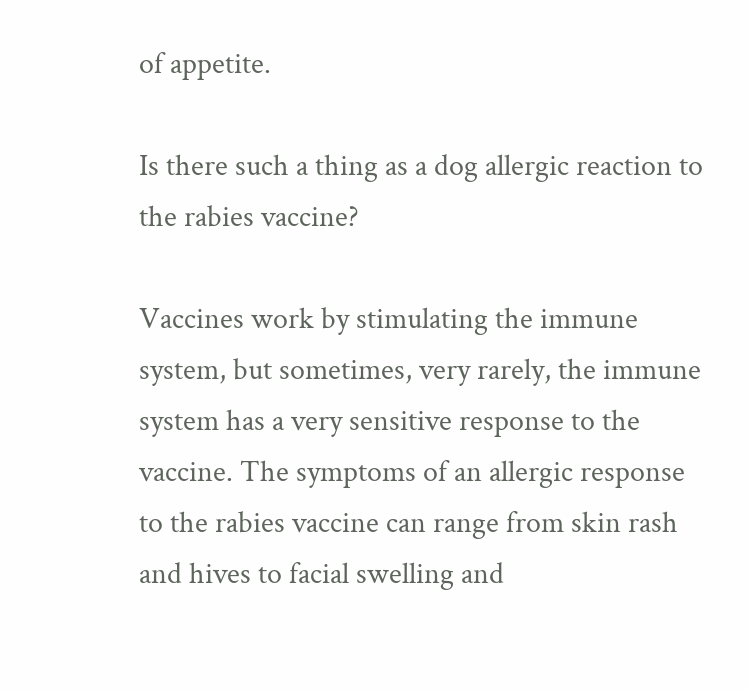of appetite.

Is there such a thing as a dog allergic reaction to the rabies vaccine?

Vaccines work by stimulating the immune system, but sometimes, very rarely, the immune system has a very sensitive response to the vaccine. The symptoms of an allergic response to the rabies vaccine can range from skin rash and hives to facial swelling and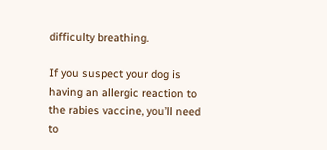difficulty breathing.

If you suspect your dog is having an allergic reaction to the rabies vaccine, you’ll need to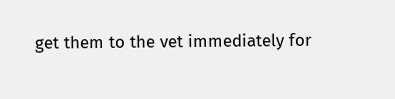get them to the vet immediately for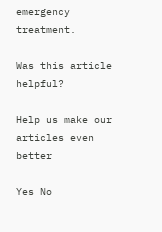emergency treatment.

Was this article helpful?

Help us make our articles even better

Yes No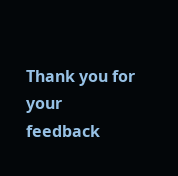Thank you for your feedback